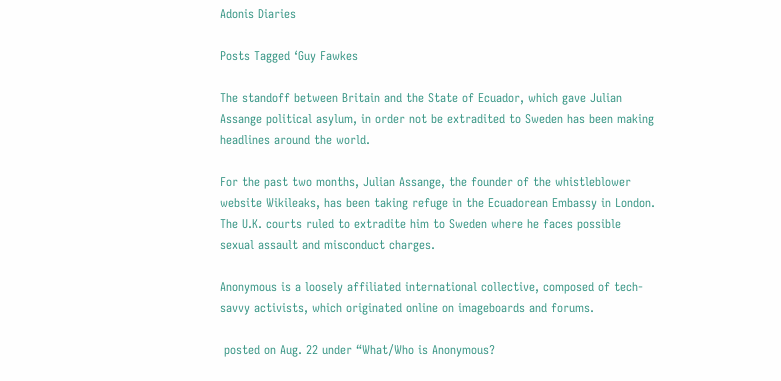Adonis Diaries

Posts Tagged ‘Guy Fawkes

The standoff between Britain and the State of Ecuador, which gave Julian Assange political asylum, in order not be extradited to Sweden has been making headlines around the world.

For the past two months, Julian Assange, the founder of the whistleblower website Wikileaks, has been taking refuge in the Ecuadorean Embassy in London. The U.K. courts ruled to extradite him to Sweden where he faces possible sexual assault and misconduct charges.

Anonymous is a loosely affiliated international collective, composed of tech-savvy activists, which originated online on imageboards and forums.

 posted on Aug. 22 under “What/Who is Anonymous?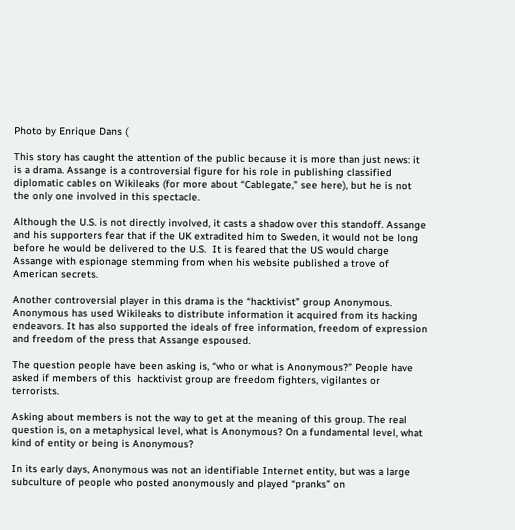Photo by Enrique Dans (

This story has caught the attention of the public because it is more than just news: it is a drama. Assange is a controversial figure for his role in publishing classified diplomatic cables on Wikileaks (for more about “Cablegate,” see here), but he is not the only one involved in this spectacle.

Although the U.S. is not directly involved, it casts a shadow over this standoff. Assange and his supporters fear that if the UK extradited him to Sweden, it would not be long before he would be delivered to the U.S.  It is feared that the US would charge Assange with espionage stemming from when his website published a trove of American secrets.

Another controversial player in this drama is the “hacktivist” group Anonymous. Anonymous has used Wikileaks to distribute information it acquired from its hacking endeavors. It has also supported the ideals of free information, freedom of expression and freedom of the press that Assange espoused.

The question people have been asking is, “who or what is Anonymous?” People have asked if members of this  hacktivist group are freedom fighters, vigilantes or terrorists.

Asking about members is not the way to get at the meaning of this group. The real question is, on a metaphysical level, what is Anonymous? On a fundamental level, what kind of entity or being is Anonymous?

In its early days, Anonymous was not an identifiable Internet entity, but was a large subculture of people who posted anonymously and played “pranks” on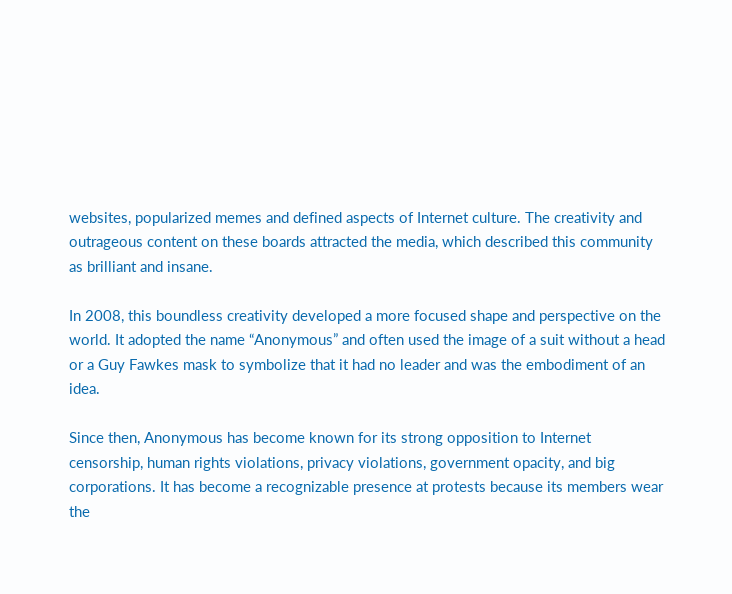websites, popularized memes and defined aspects of Internet culture. The creativity and outrageous content on these boards attracted the media, which described this community as brilliant and insane.

In 2008, this boundless creativity developed a more focused shape and perspective on the world. It adopted the name “Anonymous” and often used the image of a suit without a head or a Guy Fawkes mask to symbolize that it had no leader and was the embodiment of an idea.

Since then, Anonymous has become known for its strong opposition to Internet censorship, human rights violations, privacy violations, government opacity, and big corporations. It has become a recognizable presence at protests because its members wear the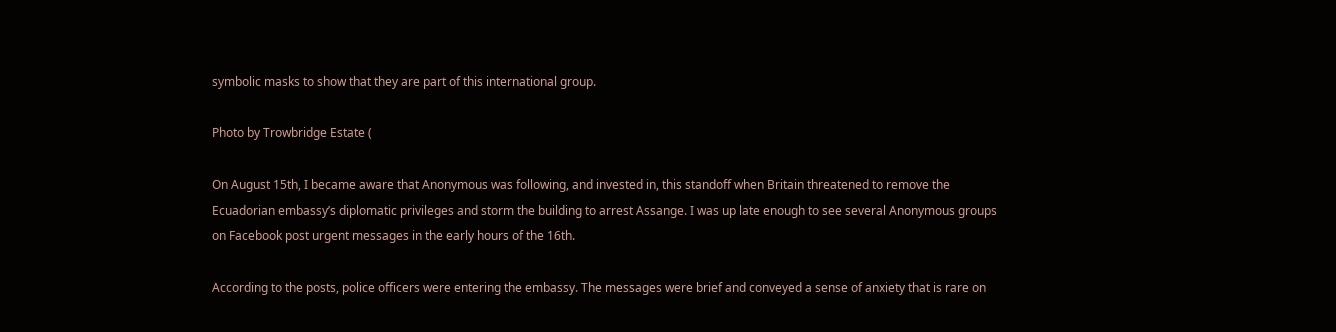symbolic masks to show that they are part of this international group.

Photo by Trowbridge Estate (

On August 15th, I became aware that Anonymous was following, and invested in, this standoff when Britain threatened to remove the Ecuadorian embassy’s diplomatic privileges and storm the building to arrest Assange. I was up late enough to see several Anonymous groups on Facebook post urgent messages in the early hours of the 16th.

According to the posts, police officers were entering the embassy. The messages were brief and conveyed a sense of anxiety that is rare on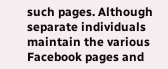such pages. Although separate individuals maintain the various Facebook pages and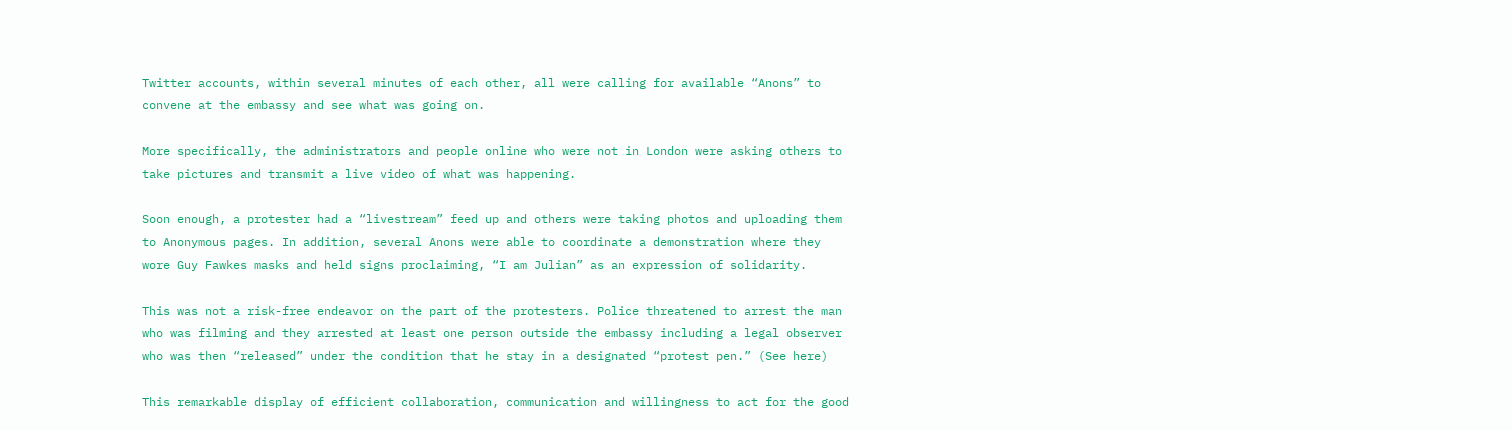Twitter accounts, within several minutes of each other, all were calling for available “Anons” to convene at the embassy and see what was going on.

More specifically, the administrators and people online who were not in London were asking others to take pictures and transmit a live video of what was happening.

Soon enough, a protester had a “livestream” feed up and others were taking photos and uploading them to Anonymous pages. In addition, several Anons were able to coordinate a demonstration where they wore Guy Fawkes masks and held signs proclaiming, “I am Julian” as an expression of solidarity.

This was not a risk-free endeavor on the part of the protesters. Police threatened to arrest the man who was filming and they arrested at least one person outside the embassy including a legal observer who was then “released” under the condition that he stay in a designated “protest pen.” (See here)

This remarkable display of efficient collaboration, communication and willingness to act for the good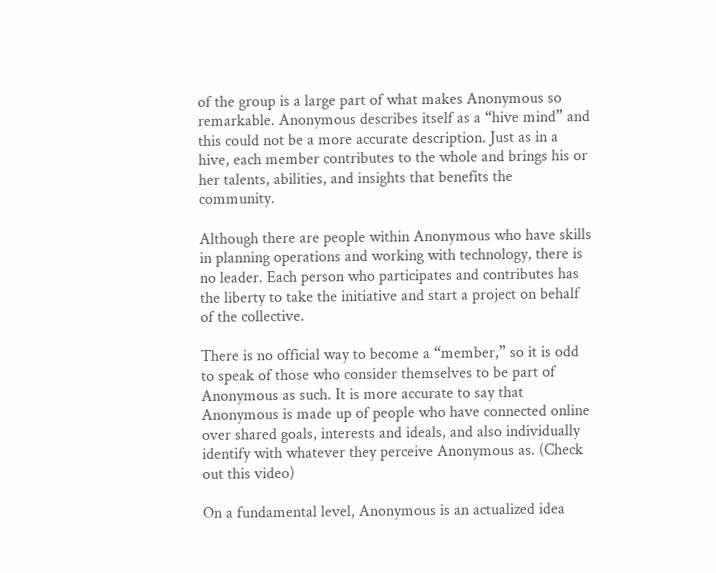of the group is a large part of what makes Anonymous so remarkable. Anonymous describes itself as a “hive mind” and this could not be a more accurate description. Just as in a hive, each member contributes to the whole and brings his or her talents, abilities, and insights that benefits the community.

Although there are people within Anonymous who have skills in planning operations and working with technology, there is no leader. Each person who participates and contributes has the liberty to take the initiative and start a project on behalf of the collective.

There is no official way to become a “member,” so it is odd to speak of those who consider themselves to be part of Anonymous as such. It is more accurate to say that Anonymous is made up of people who have connected online over shared goals, interests and ideals, and also individually identify with whatever they perceive Anonymous as. (Check out this video)

On a fundamental level, Anonymous is an actualized idea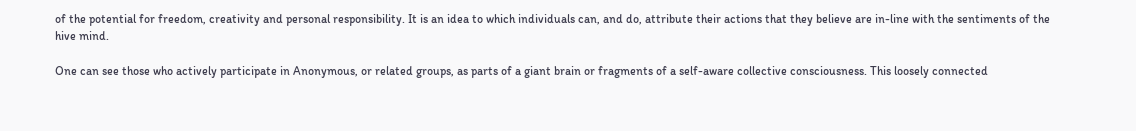of the potential for freedom, creativity and personal responsibility. It is an idea to which individuals can, and do, attribute their actions that they believe are in-line with the sentiments of the hive mind.

One can see those who actively participate in Anonymous, or related groups, as parts of a giant brain or fragments of a self-aware collective consciousness. This loosely connected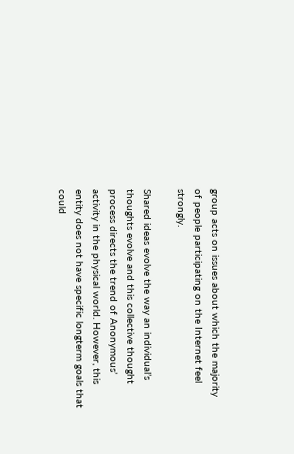group acts on issues about which the majority of people participating on the Internet feel strongly.

Shared ideas evolve the way an individual’s thoughts evolve and this collective thought process directs the trend of Anonymous’ activity in the physical world. However, this entity does not have specific longterm goals that could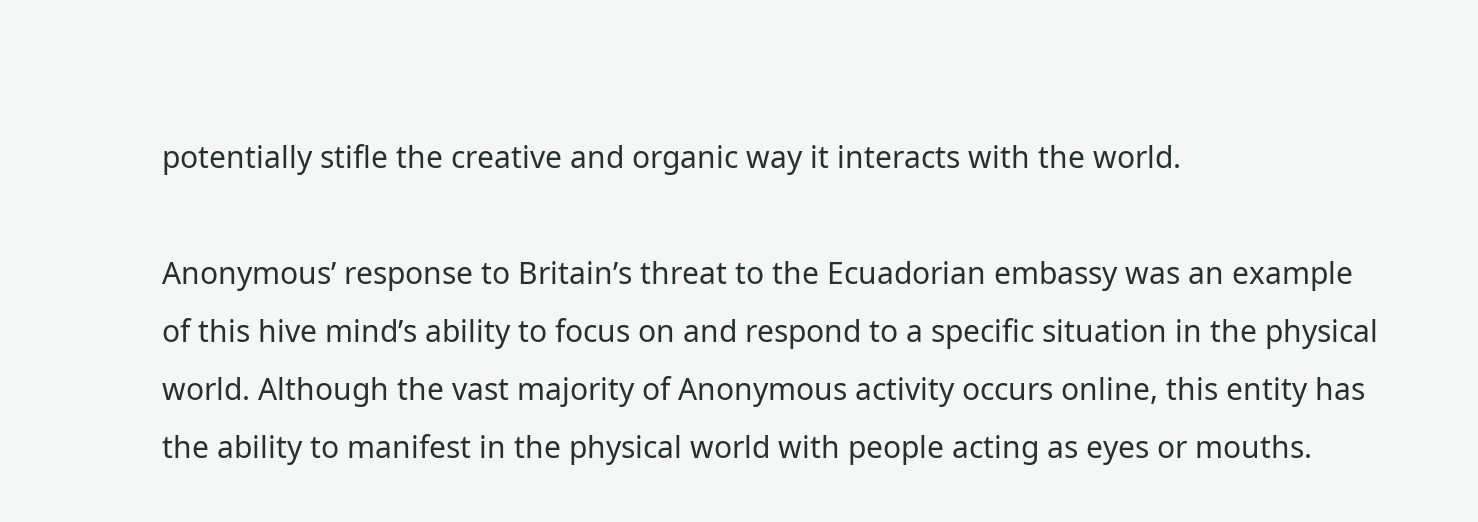potentially stifle the creative and organic way it interacts with the world.

Anonymous’ response to Britain’s threat to the Ecuadorian embassy was an example of this hive mind’s ability to focus on and respond to a specific situation in the physical world. Although the vast majority of Anonymous activity occurs online, this entity has the ability to manifest in the physical world with people acting as eyes or mouths.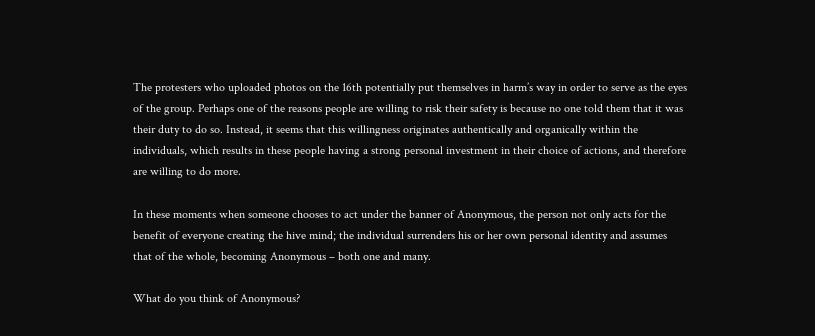The protesters who uploaded photos on the 16th potentially put themselves in harm’s way in order to serve as the eyes of the group. Perhaps one of the reasons people are willing to risk their safety is because no one told them that it was their duty to do so. Instead, it seems that this willingness originates authentically and organically within the individuals, which results in these people having a strong personal investment in their choice of actions, and therefore are willing to do more.

In these moments when someone chooses to act under the banner of Anonymous, the person not only acts for the benefit of everyone creating the hive mind; the individual surrenders his or her own personal identity and assumes that of the whole, becoming Anonymous – both one and many.

What do you think of Anonymous?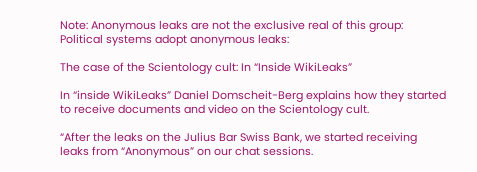Note: Anonymous leaks are not the exclusive real of this group: Political systems adopt anonymous leaks:

The case of the Scientology cult: In “Inside WikiLeaks”

In “inside WikiLeaks” Daniel Domscheit-Berg explains how they started to receive documents and video on the Scientology cult.

“After the leaks on the Julius Bar Swiss Bank, we started receiving leaks from “Anonymous” on our chat sessions.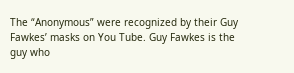The “Anonymous” were recognized by their Guy Fawkes’ masks on You Tube. Guy Fawkes is the guy who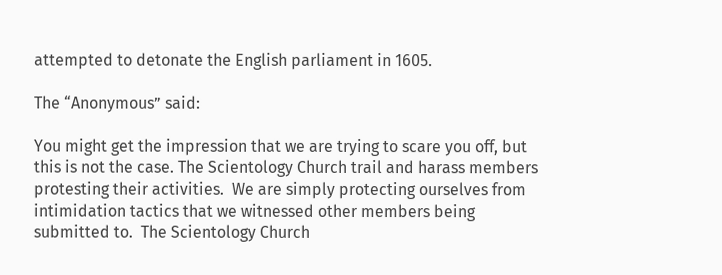attempted to detonate the English parliament in 1605.

The “Anonymous” said:

You might get the impression that we are trying to scare you off, but this is not the case. The Scientology Church trail and harass members protesting their activities.  We are simply protecting ourselves from intimidation tactics that we witnessed other members being submitted to.  The Scientology Church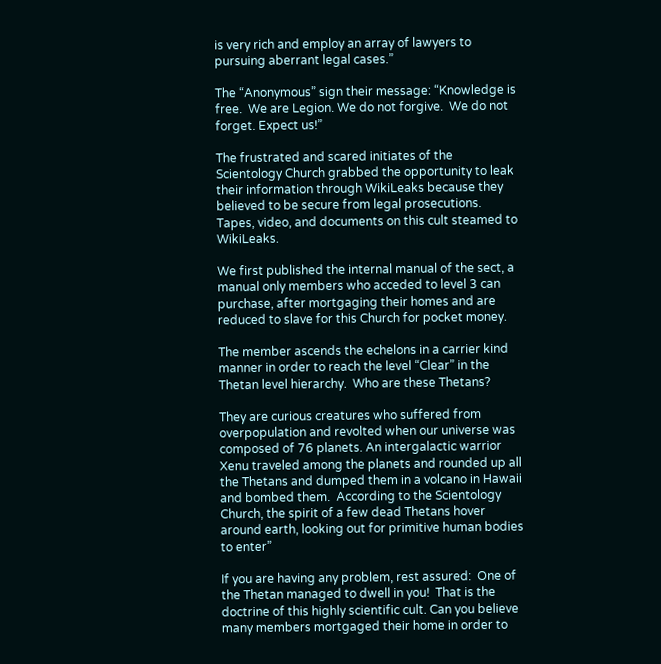is very rich and employ an array of lawyers to pursuing aberrant legal cases.”

The “Anonymous” sign their message: “Knowledge is free.  We are Legion. We do not forgive.  We do not forget. Expect us!”

The frustrated and scared initiates of the Scientology Church grabbed the opportunity to leak their information through WikiLeaks because they believed to be secure from legal prosecutions.  Tapes, video, and documents on this cult steamed to WikiLeaks.

We first published the internal manual of the sect, a manual only members who acceded to level 3 can purchase, after mortgaging their homes and are reduced to slave for this Church for pocket money.

The member ascends the echelons in a carrier kind manner in order to reach the level “Clear” in the Thetan level hierarchy.  Who are these Thetans?

They are curious creatures who suffered from overpopulation and revolted when our universe was composed of 76 planets. An intergalactic warrior Xenu traveled among the planets and rounded up all the Thetans and dumped them in a volcano in Hawaii and bombed them.  According to the Scientology Church, the spirit of a few dead Thetans hover around earth, looking out for primitive human bodies to enter”

If you are having any problem, rest assured:  One of the Thetan managed to dwell in you!  That is the doctrine of this highly scientific cult. Can you believe many members mortgaged their home in order to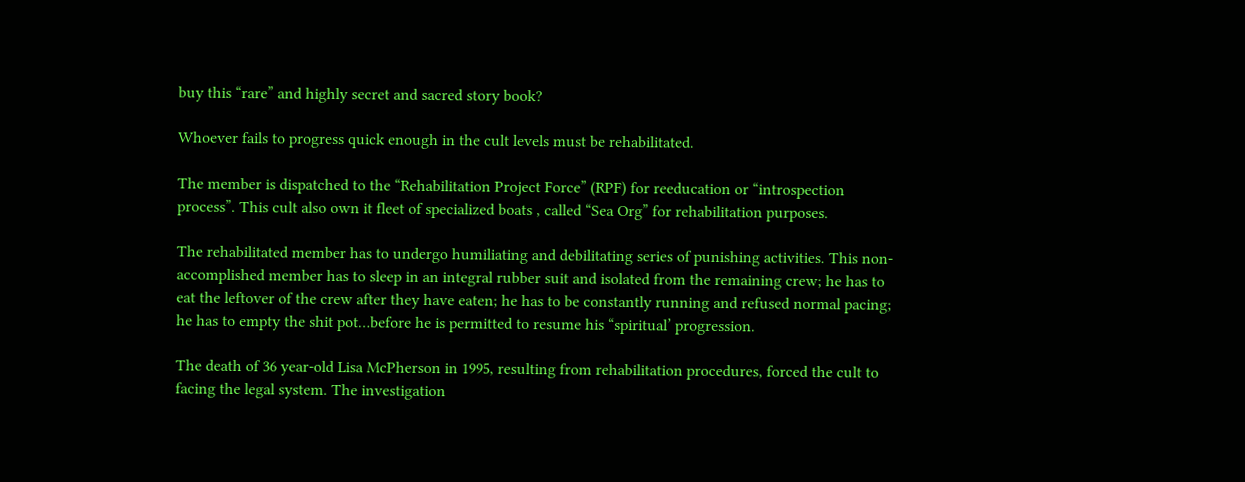buy this “rare” and highly secret and sacred story book?

Whoever fails to progress quick enough in the cult levels must be rehabilitated.

The member is dispatched to the “Rehabilitation Project Force” (RPF) for reeducation or “introspection process”. This cult also own it fleet of specialized boats , called “Sea Org” for rehabilitation purposes.

The rehabilitated member has to undergo humiliating and debilitating series of punishing activities. This non-accomplished member has to sleep in an integral rubber suit and isolated from the remaining crew; he has to eat the leftover of the crew after they have eaten; he has to be constantly running and refused normal pacing; he has to empty the shit pot…before he is permitted to resume his “spiritual’ progression.

The death of 36 year-old Lisa McPherson in 1995, resulting from rehabilitation procedures, forced the cult to facing the legal system. The investigation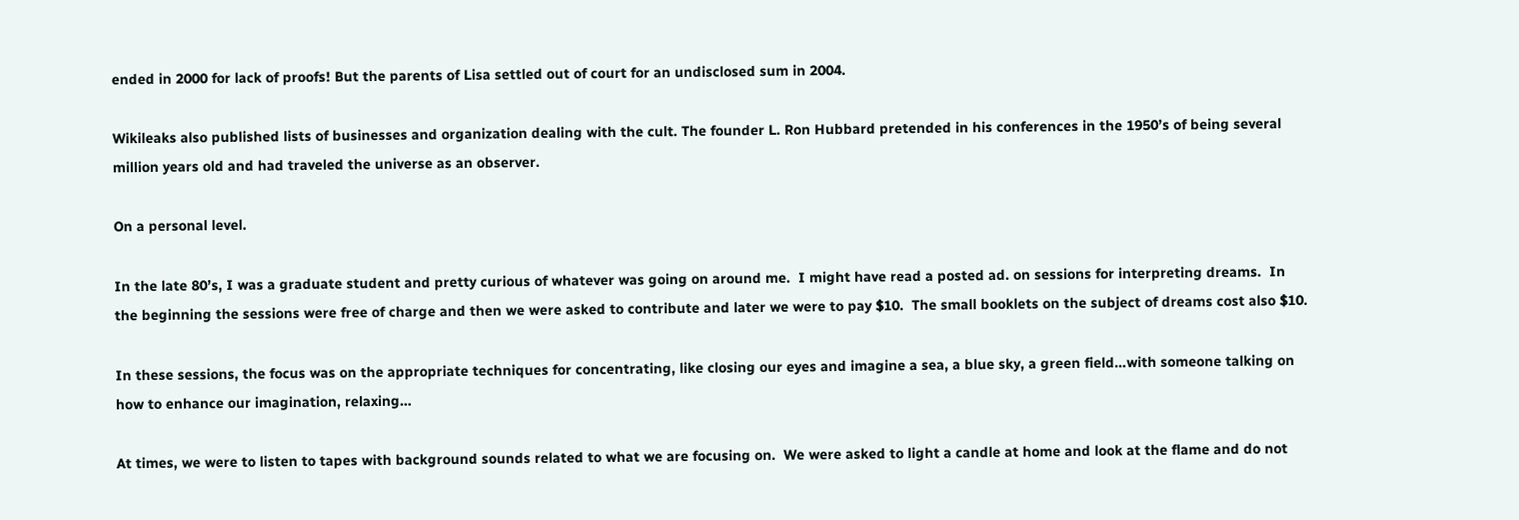ended in 2000 for lack of proofs! But the parents of Lisa settled out of court for an undisclosed sum in 2004.

Wikileaks also published lists of businesses and organization dealing with the cult. The founder L. Ron Hubbard pretended in his conferences in the 1950’s of being several million years old and had traveled the universe as an observer.

On a personal level.

In the late 80’s, I was a graduate student and pretty curious of whatever was going on around me.  I might have read a posted ad. on sessions for interpreting dreams.  In the beginning the sessions were free of charge and then we were asked to contribute and later we were to pay $10.  The small booklets on the subject of dreams cost also $10.

In these sessions, the focus was on the appropriate techniques for concentrating, like closing our eyes and imagine a sea, a blue sky, a green field…with someone talking on how to enhance our imagination, relaxing…

At times, we were to listen to tapes with background sounds related to what we are focusing on.  We were asked to light a candle at home and look at the flame and do not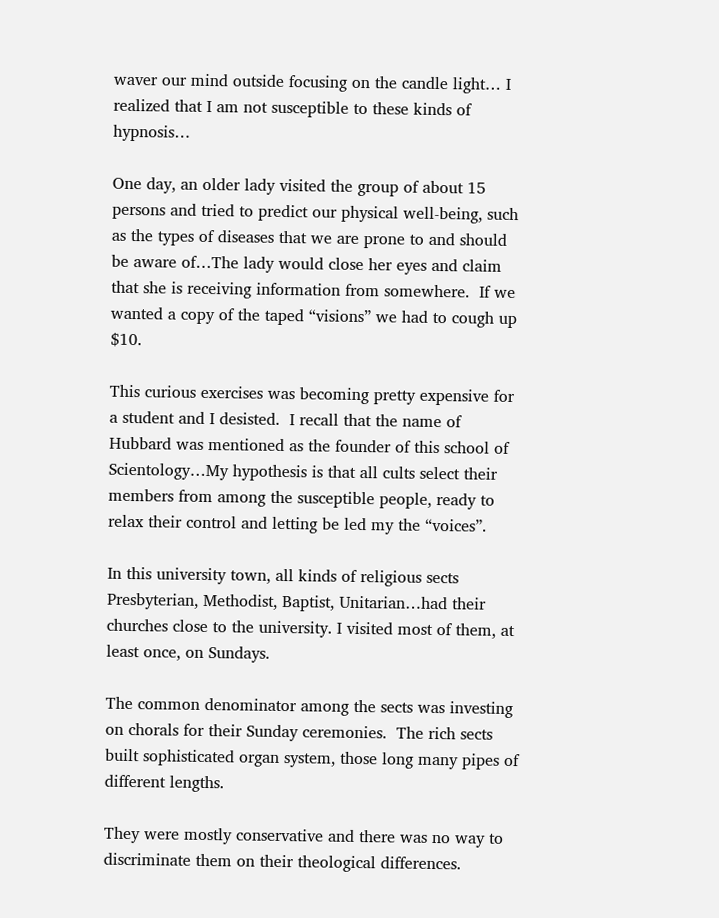waver our mind outside focusing on the candle light… I realized that I am not susceptible to these kinds of hypnosis…

One day, an older lady visited the group of about 15 persons and tried to predict our physical well-being, such as the types of diseases that we are prone to and should be aware of…The lady would close her eyes and claim that she is receiving information from somewhere.  If we wanted a copy of the taped “visions” we had to cough up $10.

This curious exercises was becoming pretty expensive for a student and I desisted.  I recall that the name of Hubbard was mentioned as the founder of this school of Scientology…My hypothesis is that all cults select their members from among the susceptible people, ready to relax their control and letting be led my the “voices”.

In this university town, all kinds of religious sects Presbyterian, Methodist, Baptist, Unitarian…had their churches close to the university. I visited most of them, at least once, on Sundays.

The common denominator among the sects was investing on chorals for their Sunday ceremonies.  The rich sects built sophisticated organ system, those long many pipes of different lengths.

They were mostly conservative and there was no way to discriminate them on their theological differences.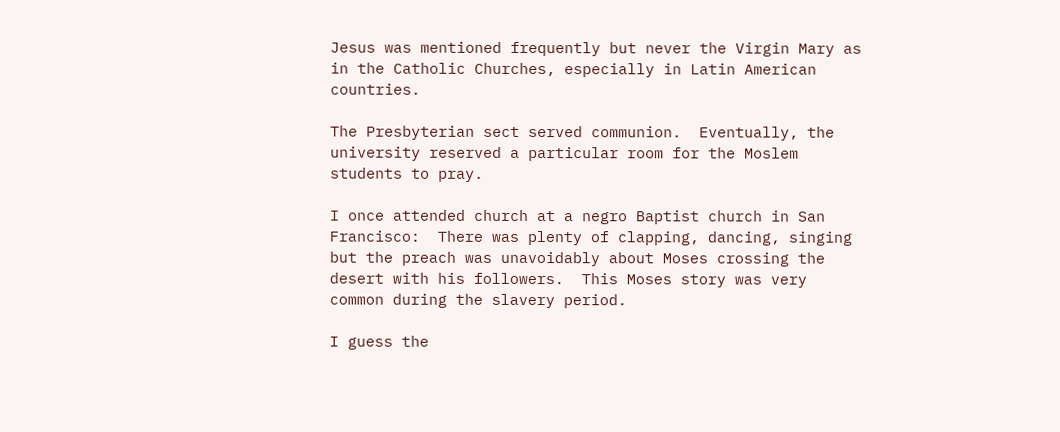Jesus was mentioned frequently but never the Virgin Mary as in the Catholic Churches, especially in Latin American countries.

The Presbyterian sect served communion.  Eventually, the university reserved a particular room for the Moslem students to pray.

I once attended church at a negro Baptist church in San Francisco:  There was plenty of clapping, dancing, singing but the preach was unavoidably about Moses crossing the desert with his followers.  This Moses story was very common during the slavery period.

I guess the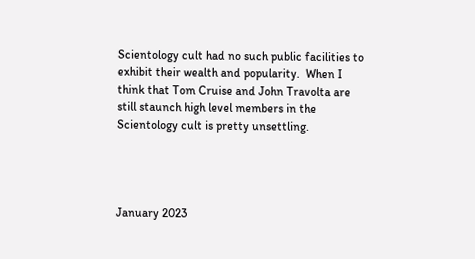Scientology cult had no such public facilities to exhibit their wealth and popularity.  When I think that Tom Cruise and John Travolta are still staunch high level members in the Scientology cult is pretty unsettling.




January 2023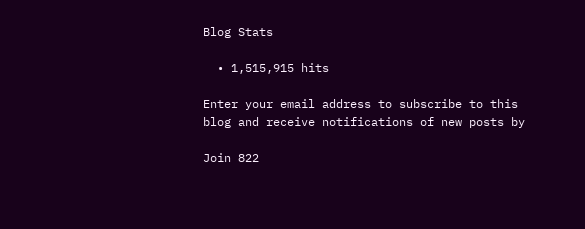Blog Stats

  • 1,515,915 hits

Enter your email address to subscribe to this blog and receive notifications of new posts by

Join 822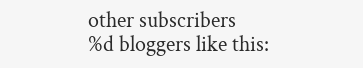other subscribers
%d bloggers like this: